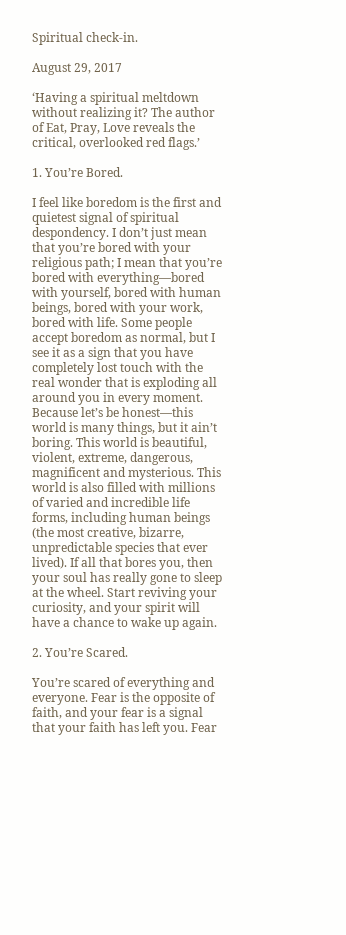Spiritual check-in.

August 29, 2017

‘Having a spiritual meltdown without realizing it? The author of Eat, Pray, Love reveals the critical, overlooked red flags.’

1. You’re Bored.

I feel like boredom is the first and quietest signal of spiritual despondency. I don’t just mean that you’re bored with your religious path; I mean that you’re bored with everything—bored with yourself, bored with human beings, bored with your work, bored with life. Some people accept boredom as normal, but I see it as a sign that you have completely lost touch with the real wonder that is exploding all around you in every moment. Because let’s be honest—this world is many things, but it ain’t boring. This world is beautiful, violent, extreme, dangerous, magnificent and mysterious. This world is also filled with millions of varied and incredible life forms, including human beings (the most creative, bizarre, unpredictable species that ever lived). If all that bores you, then your soul has really gone to sleep at the wheel. Start reviving your curiosity, and your spirit will have a chance to wake up again.

2. You’re Scared.

You’re scared of everything and everyone. Fear is the opposite of faith, and your fear is a signal that your faith has left you. Fear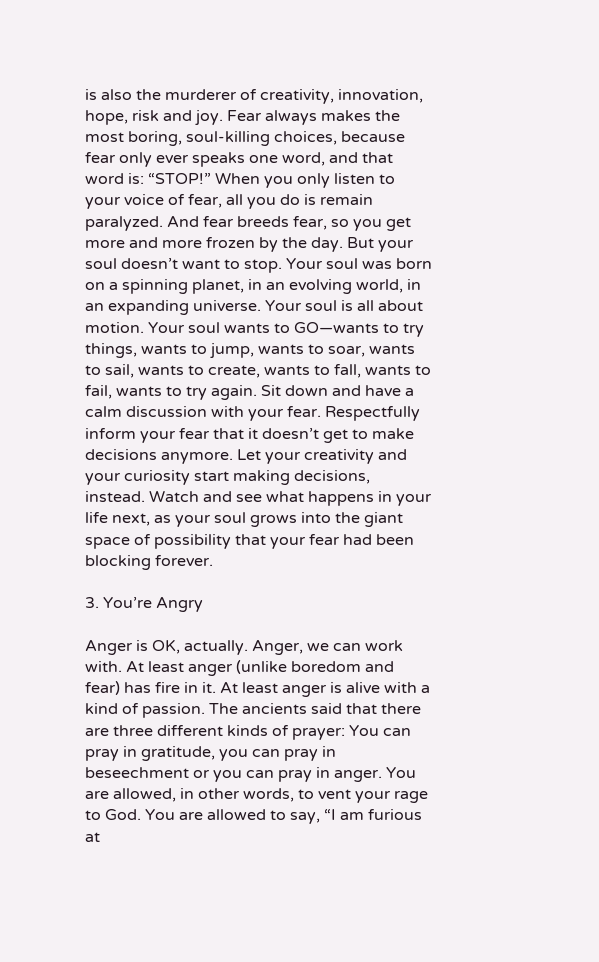is also the murderer of creativity, innovation, hope, risk and joy. Fear always makes the most boring, soul-killing choices, because fear only ever speaks one word, and that word is: “STOP!” When you only listen to your voice of fear, all you do is remain paralyzed. And fear breeds fear, so you get more and more frozen by the day. But your soul doesn’t want to stop. Your soul was born on a spinning planet, in an evolving world, in an expanding universe. Your soul is all about motion. Your soul wants to GO—wants to try things, wants to jump, wants to soar, wants to sail, wants to create, wants to fall, wants to fail, wants to try again. Sit down and have a calm discussion with your fear. Respectfully inform your fear that it doesn’t get to make decisions anymore. Let your creativity and your curiosity start making decisions, instead. Watch and see what happens in your life next, as your soul grows into the giant space of possibility that your fear had been blocking forever.

3. You’re Angry

Anger is OK, actually. Anger, we can work with. At least anger (unlike boredom and fear) has fire in it. At least anger is alive with a kind of passion. The ancients said that there are three different kinds of prayer: You can pray in gratitude, you can pray in beseechment or you can pray in anger. You are allowed, in other words, to vent your rage to God. You are allowed to say, “I am furious at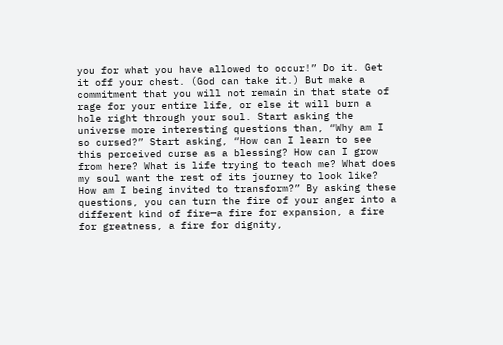you for what you have allowed to occur!” Do it. Get it off your chest. (God can take it.) But make a commitment that you will not remain in that state of rage for your entire life, or else it will burn a hole right through your soul. Start asking the universe more interesting questions than, “Why am I so cursed?” Start asking, “How can I learn to see this perceived curse as a blessing? How can I grow from here? What is life trying to teach me? What does my soul want the rest of its journey to look like? How am I being invited to transform?” By asking these questions, you can turn the fire of your anger into a different kind of fire—a fire for expansion, a fire for greatness, a fire for dignity,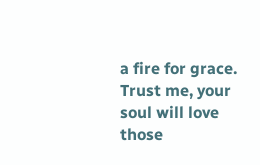a fire for grace. Trust me, your soul will love those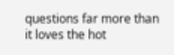questions far more than it loves the hot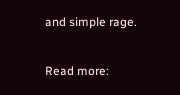and simple rage.

Read more: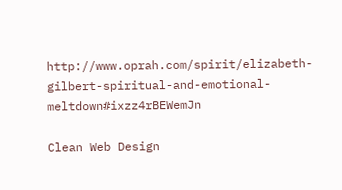http://www.oprah.com/spirit/elizabeth-gilbert-spiritual-and-emotional-meltdown#ixzz4rBEWemJn

Clean Web Design